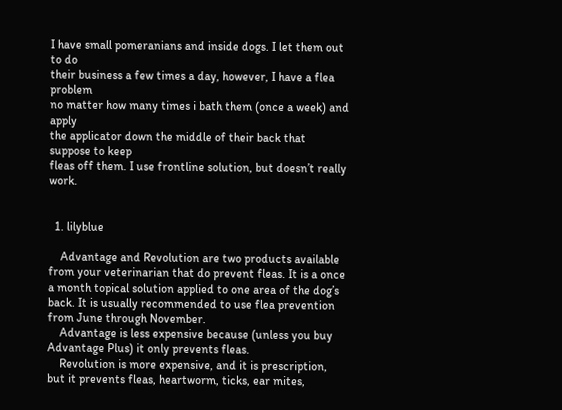I have small pomeranians and inside dogs. I let them out to do
their business a few times a day, however, I have a flea problem
no matter how many times i bath them (once a week) and apply
the applicator down the middle of their back that suppose to keep
fleas off them. I use frontline solution, but doesn’t really work.


  1. lilyblue

    Advantage and Revolution are two products available from your veterinarian that do prevent fleas. It is a once a month topical solution applied to one area of the dog’s back. It is usually recommended to use flea prevention from June through November.
    Advantage is less expensive because (unless you buy Advantage Plus) it only prevents fleas.
    Revolution is more expensive, and it is prescription, but it prevents fleas, heartworm, ticks, ear mites,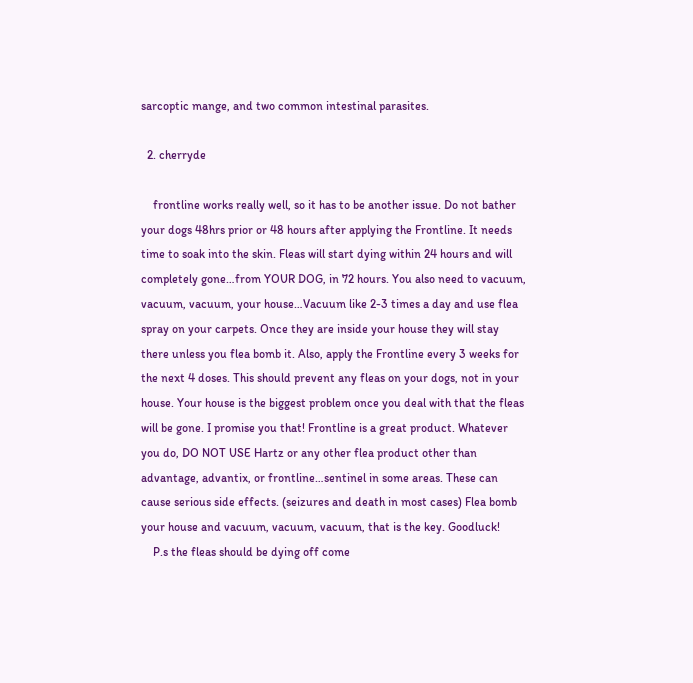sarcoptic mange, and two common intestinal parasites.

  2. cherryde

    frontline works really well, so it has to be another issue. Do not bather your dogs 48hrs prior or 48 hours after applying the Frontline. It needs time to soak into the skin. Fleas will start dying within 24 hours and will completely gone…from YOUR DOG, in 72 hours. You also need to vacuum, vacuum, vacuum, your house…Vacuum like 2-3 times a day and use flea spray on your carpets. Once they are inside your house they will stay there unless you flea bomb it. Also, apply the Frontline every 3 weeks for the next 4 doses. This should prevent any fleas on your dogs, not in your house. Your house is the biggest problem once you deal with that the fleas will be gone. I promise you that! Frontline is a great product. Whatever you do, DO NOT USE Hartz or any other flea product other than advantage, advantix, or frontline…sentinel in some areas. These can cause serious side effects. (seizures and death in most cases) Flea bomb your house and vacuum, vacuum, vacuum, that is the key. Goodluck!
    P.s the fleas should be dying off come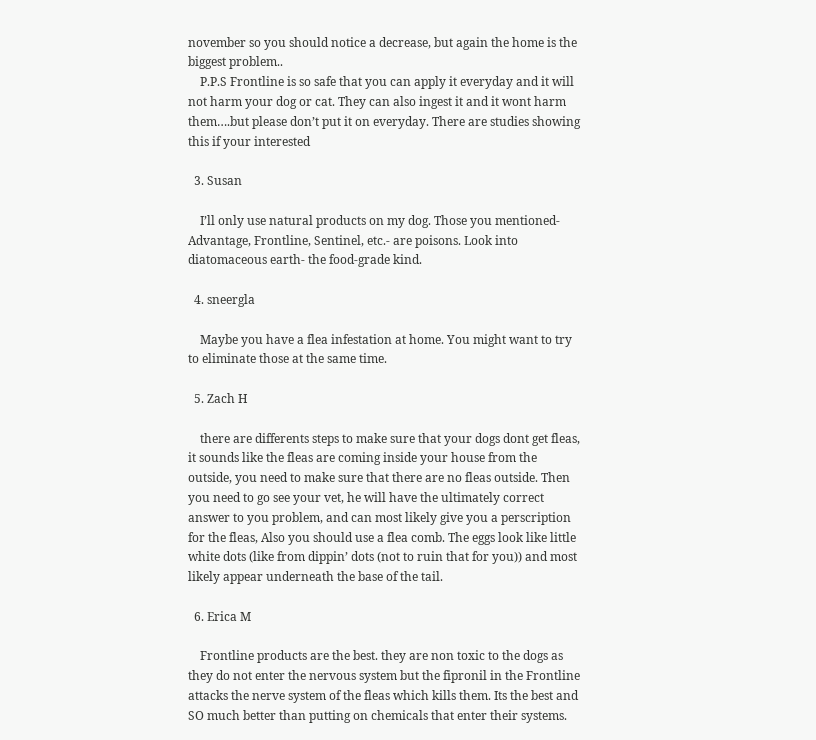november so you should notice a decrease, but again the home is the biggest problem..
    P.P.S Frontline is so safe that you can apply it everyday and it will not harm your dog or cat. They can also ingest it and it wont harm them….but please don’t put it on everyday. There are studies showing this if your interested

  3. Susan

    I’ll only use natural products on my dog. Those you mentioned- Advantage, Frontline, Sentinel, etc.- are poisons. Look into diatomaceous earth- the food-grade kind.

  4. sneergla

    Maybe you have a flea infestation at home. You might want to try to eliminate those at the same time.

  5. Zach H

    there are differents steps to make sure that your dogs dont get fleas, it sounds like the fleas are coming inside your house from the outside, you need to make sure that there are no fleas outside. Then you need to go see your vet, he will have the ultimately correct answer to you problem, and can most likely give you a perscription for the fleas, Also you should use a flea comb. The eggs look like little white dots (like from dippin’ dots (not to ruin that for you)) and most likely appear underneath the base of the tail.

  6. Erica M

    Frontline products are the best. they are non toxic to the dogs as they do not enter the nervous system but the fipronil in the Frontline attacks the nerve system of the fleas which kills them. Its the best and SO much better than putting on chemicals that enter their systems.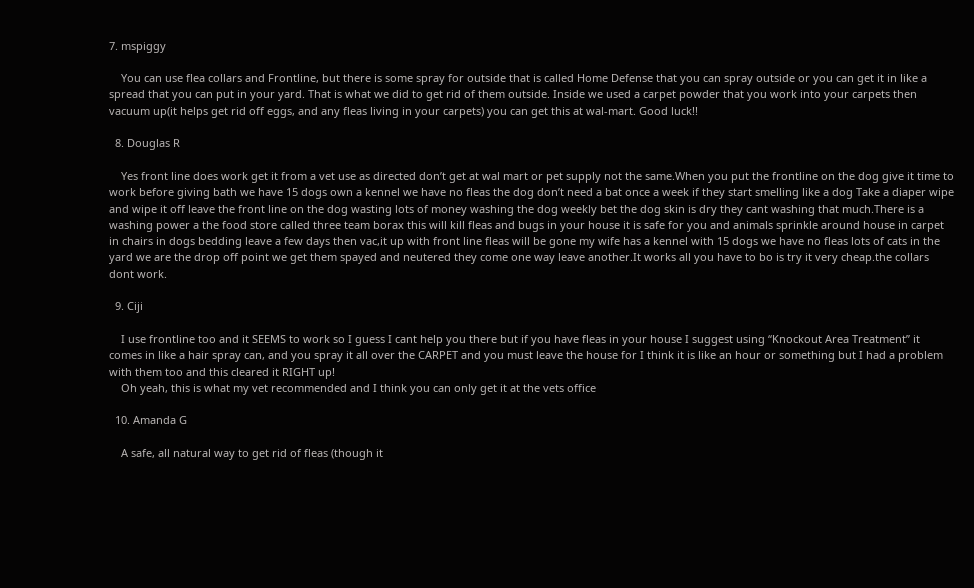7. mspiggy

    You can use flea collars and Frontline, but there is some spray for outside that is called Home Defense that you can spray outside or you can get it in like a spread that you can put in your yard. That is what we did to get rid of them outside. Inside we used a carpet powder that you work into your carpets then vacuum up(it helps get rid off eggs, and any fleas living in your carpets) you can get this at wal-mart. Good luck!!

  8. Douglas R

    Yes front line does work get it from a vet use as directed don’t get at wal mart or pet supply not the same.When you put the frontline on the dog give it time to work before giving bath we have 15 dogs own a kennel we have no fleas the dog don’t need a bat once a week if they start smelling like a dog Take a diaper wipe and wipe it off leave the front line on the dog wasting lots of money washing the dog weekly bet the dog skin is dry they cant washing that much.There is a washing power a the food store called three team borax this will kill fleas and bugs in your house it is safe for you and animals sprinkle around house in carpet in chairs in dogs bedding leave a few days then vac,it up with front line fleas will be gone my wife has a kennel with 15 dogs we have no fleas lots of cats in the yard we are the drop off point we get them spayed and neutered they come one way leave another.It works all you have to bo is try it very cheap.the collars dont work.

  9. Ciji

    I use frontline too and it SEEMS to work so I guess I cant help you there but if you have fleas in your house I suggest using “Knockout Area Treatment” it comes in like a hair spray can, and you spray it all over the CARPET and you must leave the house for I think it is like an hour or something but I had a problem with them too and this cleared it RIGHT up!
    Oh yeah, this is what my vet recommended and I think you can only get it at the vets office

  10. Amanda G

    A safe, all natural way to get rid of fleas (though it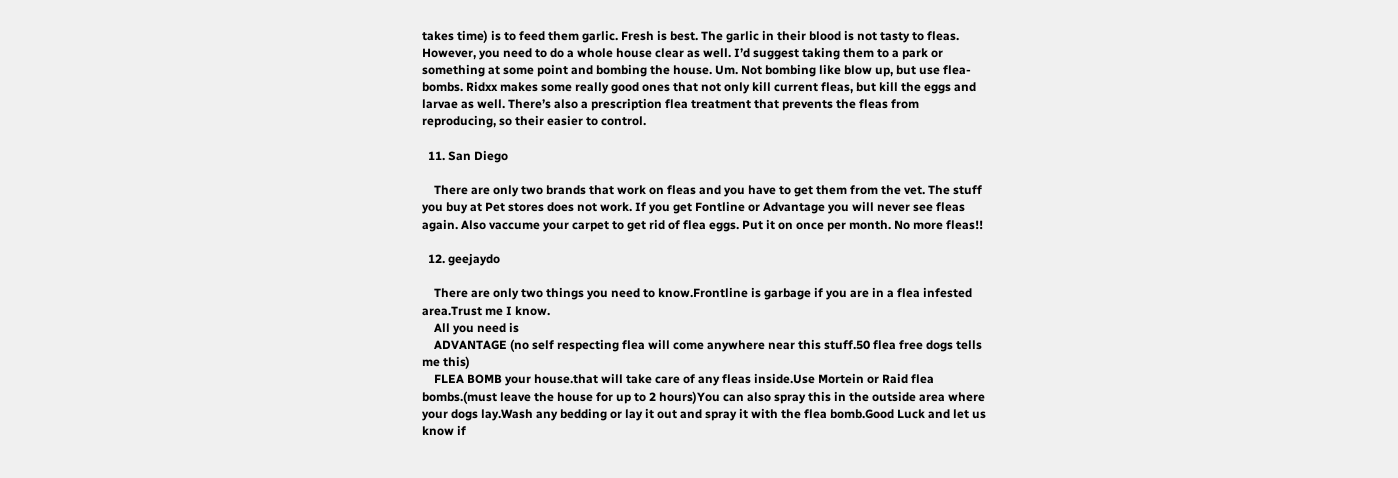takes time) is to feed them garlic. Fresh is best. The garlic in their blood is not tasty to fleas. However, you need to do a whole house clear as well. I’d suggest taking them to a park or something at some point and bombing the house. Um. Not bombing like blow up, but use flea-bombs. Ridxx makes some really good ones that not only kill current fleas, but kill the eggs and larvae as well. There’s also a prescription flea treatment that prevents the fleas from reproducing, so their easier to control.

  11. San Diego

    There are only two brands that work on fleas and you have to get them from the vet. The stuff you buy at Pet stores does not work. If you get Fontline or Advantage you will never see fleas again. Also vaccume your carpet to get rid of flea eggs. Put it on once per month. No more fleas!!

  12. geejaydo

    There are only two things you need to know.Frontline is garbage if you are in a flea infested area.Trust me I know.
    All you need is
    ADVANTAGE (no self respecting flea will come anywhere near this stuff.50 flea free dogs tells me this)
    FLEA BOMB your house.that will take care of any fleas inside.Use Mortein or Raid flea bombs.(must leave the house for up to 2 hours)You can also spray this in the outside area where your dogs lay.Wash any bedding or lay it out and spray it with the flea bomb.Good Luck and let us know if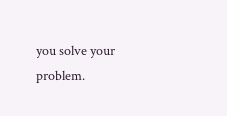you solve your problem.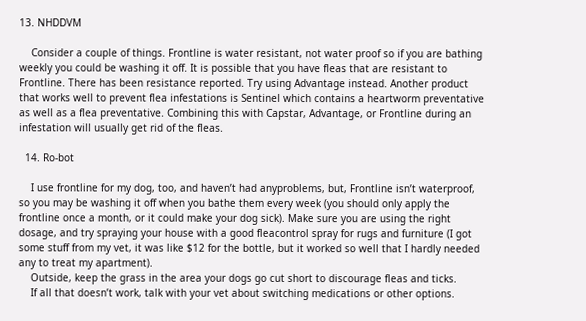13. NHDDVM

    Consider a couple of things. Frontline is water resistant, not water proof so if you are bathing weekly you could be washing it off. It is possible that you have fleas that are resistant to Frontline. There has been resistance reported. Try using Advantage instead. Another product that works well to prevent flea infestations is Sentinel which contains a heartworm preventative as well as a flea preventative. Combining this with Capstar, Advantage, or Frontline during an infestation will usually get rid of the fleas.

  14. Ro-bot

    I use frontline for my dog, too, and haven’t had anyproblems, but, Frontline isn’t waterproof, so you may be washing it off when you bathe them every week (you should only apply the frontline once a month, or it could make your dog sick). Make sure you are using the right dosage, and try spraying your house with a good fleacontrol spray for rugs and furniture (I got some stuff from my vet, it was like $12 for the bottle, but it worked so well that I hardly needed any to treat my apartment).
    Outside, keep the grass in the area your dogs go cut short to discourage fleas and ticks.
    If all that doesn’t work, talk with your vet about switching medications or other options.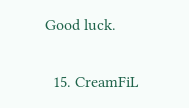Good luck.

  15. CreamFiL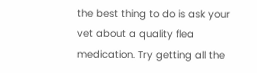the best thing to do is ask your vet about a quality flea medication. Try getting all the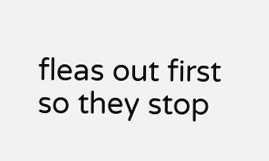fleas out first so they stop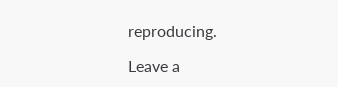reproducing.

Leave a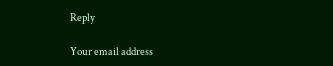Reply

Your email address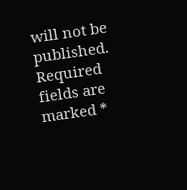will not be published. Required fields are marked *